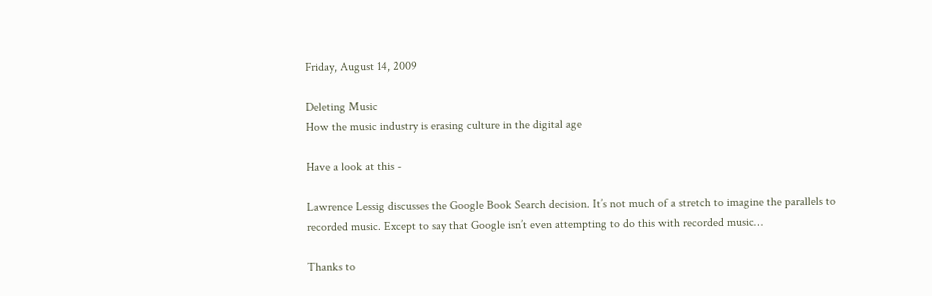Friday, August 14, 2009

Deleting Music
How the music industry is erasing culture in the digital age

Have a look at this -

Lawrence Lessig discusses the Google Book Search decision. It’s not much of a stretch to imagine the parallels to recorded music. Except to say that Google isn’t even attempting to do this with recorded music…

Thanks to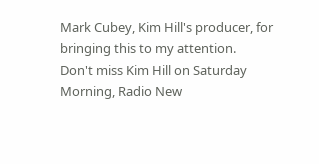Mark Cubey, Kim Hill's producer, for bringing this to my attention.
Don't miss Kim Hill on Saturday Morning, Radio New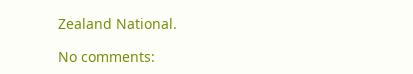Zealand National.

No comments: